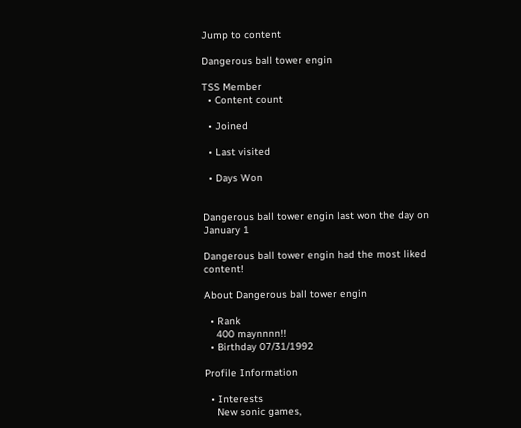Jump to content

Dangerous ball tower engin

TSS Member
  • Content count

  • Joined

  • Last visited

  • Days Won


Dangerous ball tower engin last won the day on January 1

Dangerous ball tower engin had the most liked content!

About Dangerous ball tower engin

  • Rank
    400 maynnnn!!
  • Birthday 07/31/1992

Profile Information

  • Interests
    New sonic games,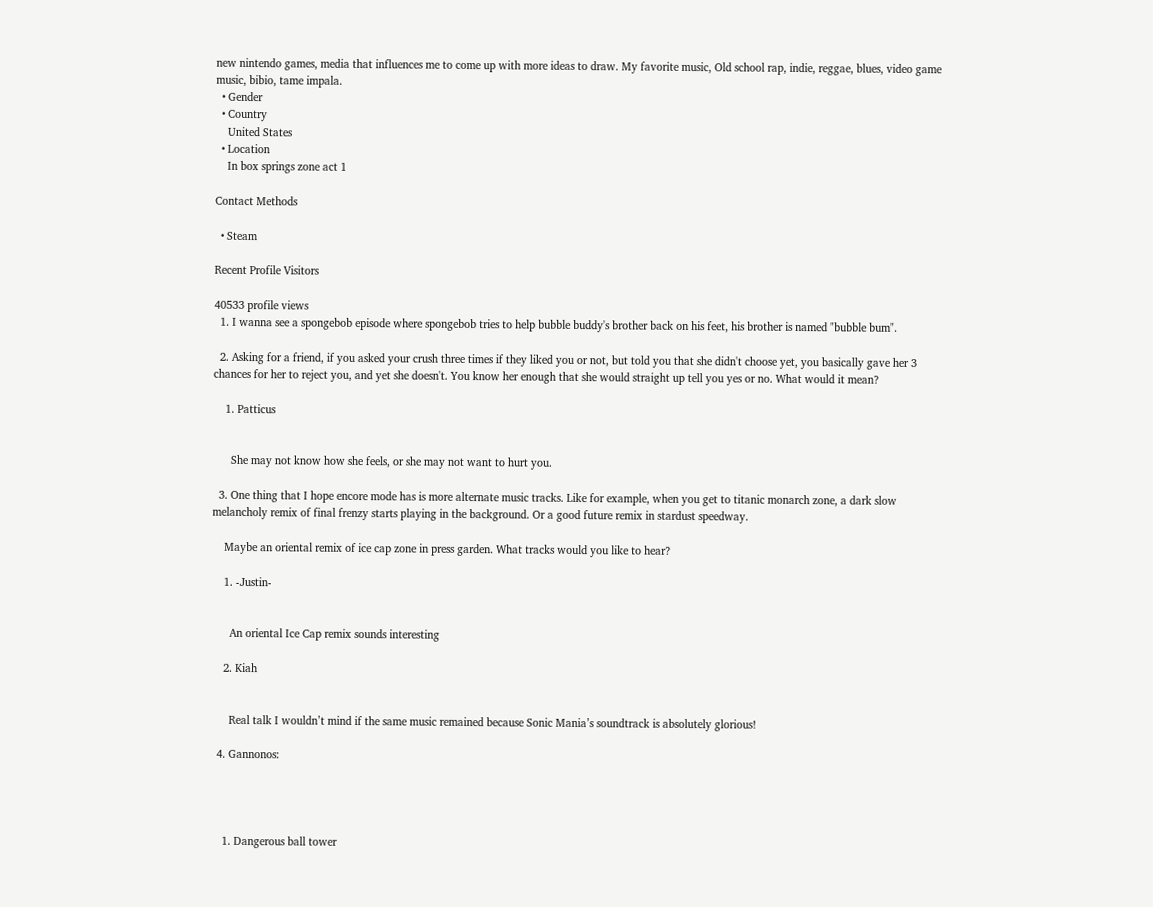new nintendo games, media that influences me to come up with more ideas to draw. My favorite music, Old school rap, indie, reggae, blues, video game music, bibio, tame impala.
  • Gender
  • Country
    United States
  • Location
    In box springs zone act 1

Contact Methods

  • Steam

Recent Profile Visitors

40533 profile views
  1. I wanna see a spongebob episode where spongebob tries to help bubble buddy's brother back on his feet, his brother is named "bubble bum".

  2. Asking for a friend, if you asked your crush three times if they liked you or not, but told you that she didn't choose yet, you basically gave her 3 chances for her to reject you, and yet she doesn't. You know her enough that she would straight up tell you yes or no. What would it mean?

    1. Patticus


      She may not know how she feels, or she may not want to hurt you.

  3. One thing that I hope encore mode has is more alternate music tracks. Like for example, when you get to titanic monarch zone, a dark slow melancholy remix of final frenzy starts playing in the background. Or a good future remix in stardust speedway.

    Maybe an oriental remix of ice cap zone in press garden. What tracks would you like to hear?

    1. -Justin-


      An oriental Ice Cap remix sounds interesting

    2. Kiah


      Real talk I wouldn’t mind if the same music remained because Sonic Mania’s soundtrack is absolutely glorious!

  4. Gannonos:




    1. Dangerous ball tower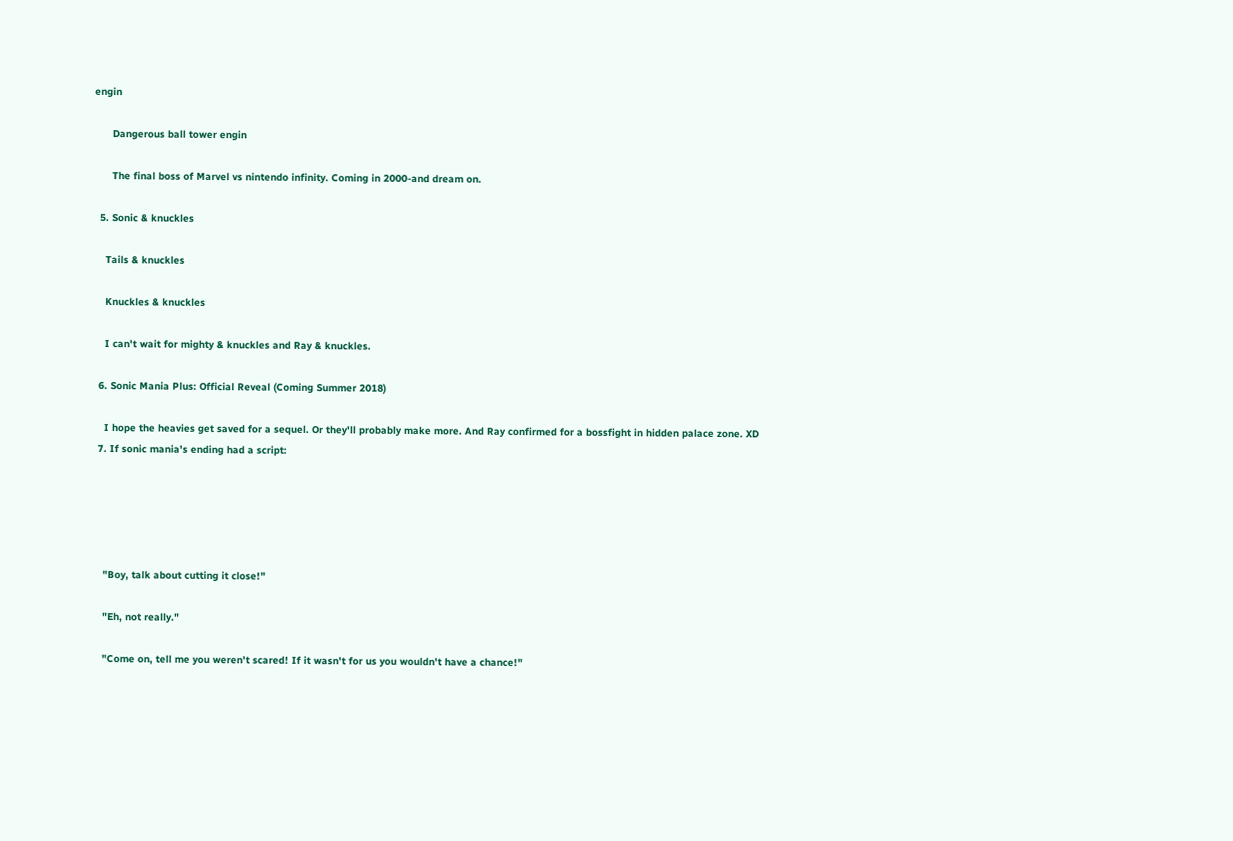engin

      Dangerous ball tower engin

      The final boss of Marvel vs nintendo infinity. Coming in 2000-and dream on.

  5. Sonic & knuckles

    Tails & knuckles

    Knuckles & knuckles

    I can't wait for mighty & knuckles and Ray & knuckles.

  6. Sonic Mania Plus: Official Reveal (Coming Summer 2018)

    I hope the heavies get saved for a sequel. Or they'll probably make more. And Ray confirmed for a bossfight in hidden palace zone. XD
  7. If sonic mania's ending had a script:





    "Boy, talk about cutting it close!"

    "Eh, not really."

    "Come on, tell me you weren't scared! If it wasn't for us you wouldn't have a chance!"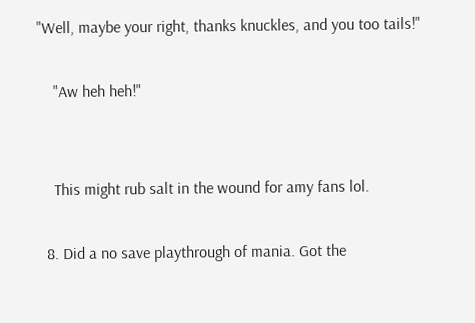"Well, maybe your right, thanks knuckles, and you too tails!"

    "Aw heh heh!"


    This might rub salt in the wound for amy fans lol.

  8. Did a no save playthrough of mania. Got the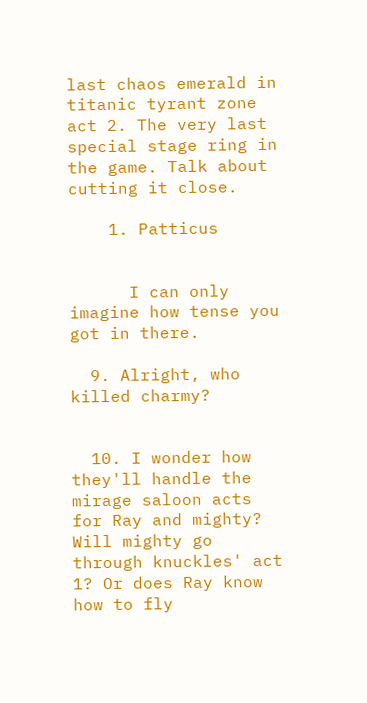last chaos emerald in titanic tyrant zone act 2. The very last special stage ring in the game. Talk about cutting it close.

    1. Patticus


      I can only imagine how tense you got in there.

  9. Alright, who killed charmy?


  10. I wonder how they'll handle the mirage saloon acts for Ray and mighty? Will mighty go through knuckles' act 1? Or does Ray know how to fly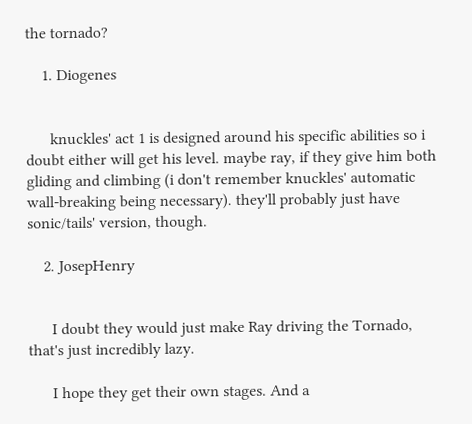the tornado?

    1. Diogenes


      knuckles' act 1 is designed around his specific abilities so i doubt either will get his level. maybe ray, if they give him both gliding and climbing (i don't remember knuckles' automatic wall-breaking being necessary). they'll probably just have sonic/tails' version, though.

    2. JosepHenry


      I doubt they would just make Ray driving the Tornado, that's just incredibly lazy.

      I hope they get their own stages. And a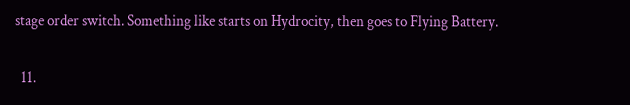stage order switch. Something like starts on Hydrocity, then goes to Flying Battery.

  11.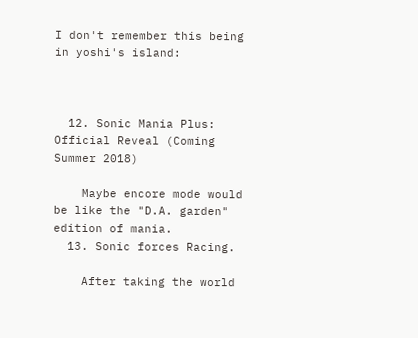I don't remember this being in yoshi's island:



  12. Sonic Mania Plus: Official Reveal (Coming Summer 2018)

    Maybe encore mode would be like the "D.A. garden" edition of mania.
  13. Sonic forces Racing.

    After taking the world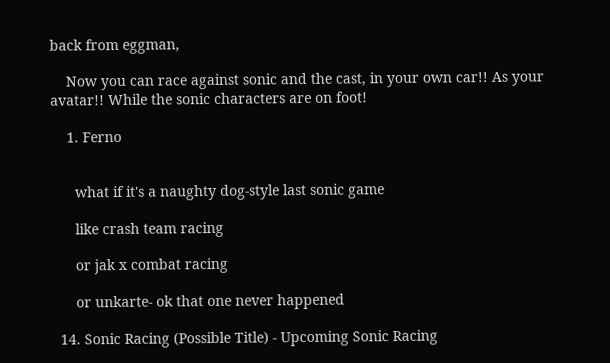back from eggman,

    Now you can race against sonic and the cast, in your own car!! As your avatar!! While the sonic characters are on foot!

    1. Ferno


      what if it's a naughty dog-style last sonic game

      like crash team racing

      or jak x combat racing

      or unkarte- ok that one never happened

  14. Sonic Racing (Possible Title) - Upcoming Sonic Racing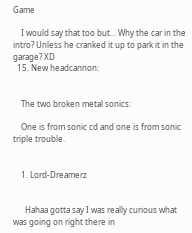Game

    I would say that too but... Why the car in the intro? Unless he cranked it up to park it in the garage? XD
  15. New headcannon:


    The two broken metal sonics:

    One is from sonic cd and one is from sonic triple trouble.


    1. Lord-Dreamerz


      Hahaa gotta say I was really curious what was going on right there in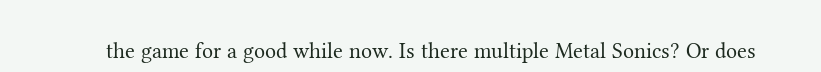the game for a good while now. Is there multiple Metal Sonics? Or does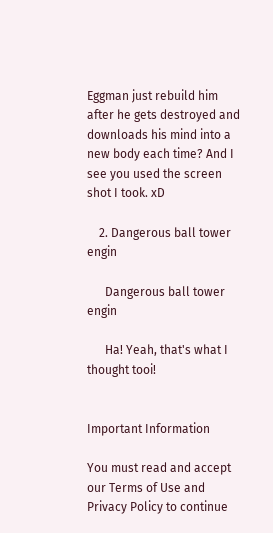Eggman just rebuild him after he gets destroyed and downloads his mind into a new body each time? And I see you used the screen shot I took. xD

    2. Dangerous ball tower engin

      Dangerous ball tower engin

      Ha! Yeah, that's what I thought tooi!


Important Information

You must read and accept our Terms of Use and Privacy Policy to continue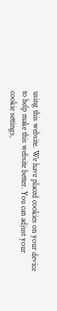using this website. We have placed cookies on your device to help make this website better. You can adjust your cookie settings,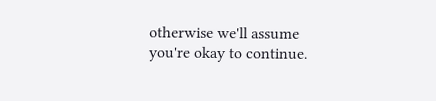otherwise we'll assume you're okay to continue.